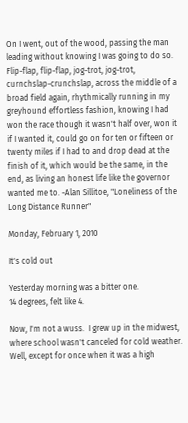On I went, out of the wood, passing the man leading without knowing I was going to do so. Flip-flap, flip-flap, jog-trot, jog-trot, curnchslap-crunchslap, across the middle of a broad field again, rhythmically running in my greyhound effortless fashion, knowing I had won the race though it wasn't half over, won it if I wanted it, could go on for ten or fifteen or twenty miles if I had to and drop dead at the finish of it, which would be the same, in the end, as living an honest life like the governor wanted me to. -Alan Sillitoe, "Loneliness of the Long Distance Runner"

Monday, February 1, 2010

It's cold out

Yesterday morning was a bitter one.
14 degrees, felt like 4.

Now, I'm not a wuss.  I grew up in the midwest, where school wasn't canceled for cold weather.  Well, except for once when it was a high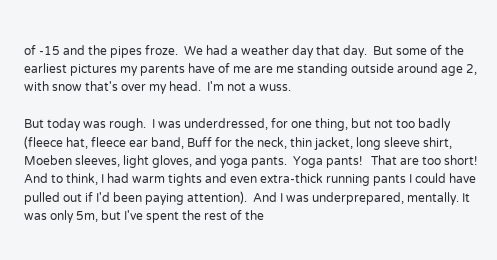of -15 and the pipes froze.  We had a weather day that day.  But some of the earliest pictures my parents have of me are me standing outside around age 2, with snow that's over my head.  I'm not a wuss.

But today was rough.  I was underdressed, for one thing, but not too badly (fleece hat, fleece ear band, Buff for the neck, thin jacket, long sleeve shirt, Moeben sleeves, light gloves, and yoga pants.  Yoga pants!   That are too short!  And to think, I had warm tights and even extra-thick running pants I could have pulled out if I'd been paying attention).  And I was underprepared, mentally. It was only 5m, but I've spent the rest of the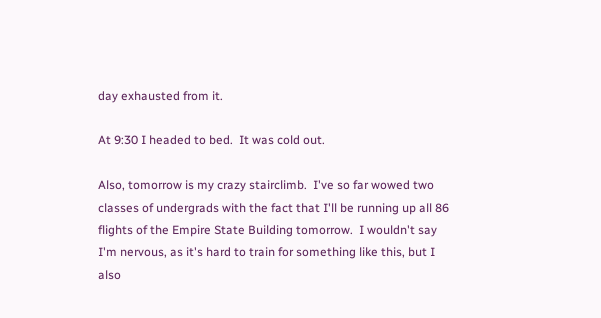day exhausted from it.

At 9:30 I headed to bed.  It was cold out.

Also, tomorrow is my crazy stairclimb.  I've so far wowed two classes of undergrads with the fact that I'll be running up all 86 flights of the Empire State Building tomorrow.  I wouldn't say I'm nervous, as it's hard to train for something like this, but I also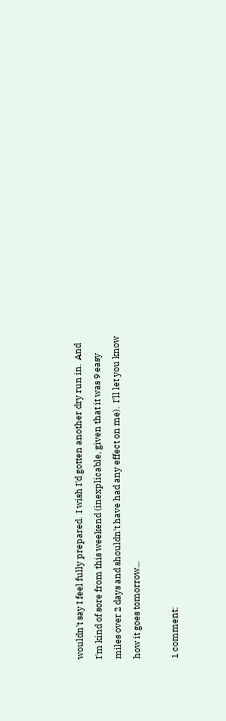wouldn't say I feel fully prepared.  I wish I'd gotten another dry run in.  And I'm kind of sore from this weekend (inexplicable, given that it was 9 easy miles over 2 days and shouldn't have had any effect on me).  I'll let you know how it goes tomorrow...

1 comment: